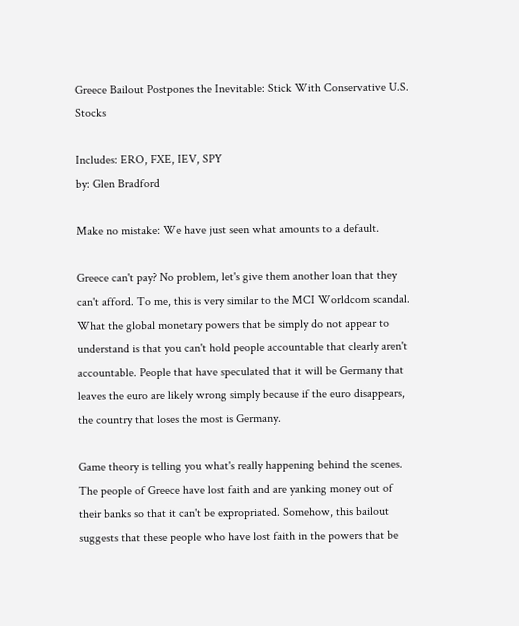Greece Bailout Postpones the Inevitable: Stick With Conservative U.S. Stocks

Includes: ERO, FXE, IEV, SPY
by: Glen Bradford

Make no mistake: We have just seen what amounts to a default.

Greece can't pay? No problem, let's give them another loan that they can't afford. To me, this is very similar to the MCI Worldcom scandal. What the global monetary powers that be simply do not appear to understand is that you can't hold people accountable that clearly aren't accountable. People that have speculated that it will be Germany that leaves the euro are likely wrong simply because if the euro disappears, the country that loses the most is Germany.

Game theory is telling you what's really happening behind the scenes. The people of Greece have lost faith and are yanking money out of their banks so that it can't be expropriated. Somehow, this bailout suggests that these people who have lost faith in the powers that be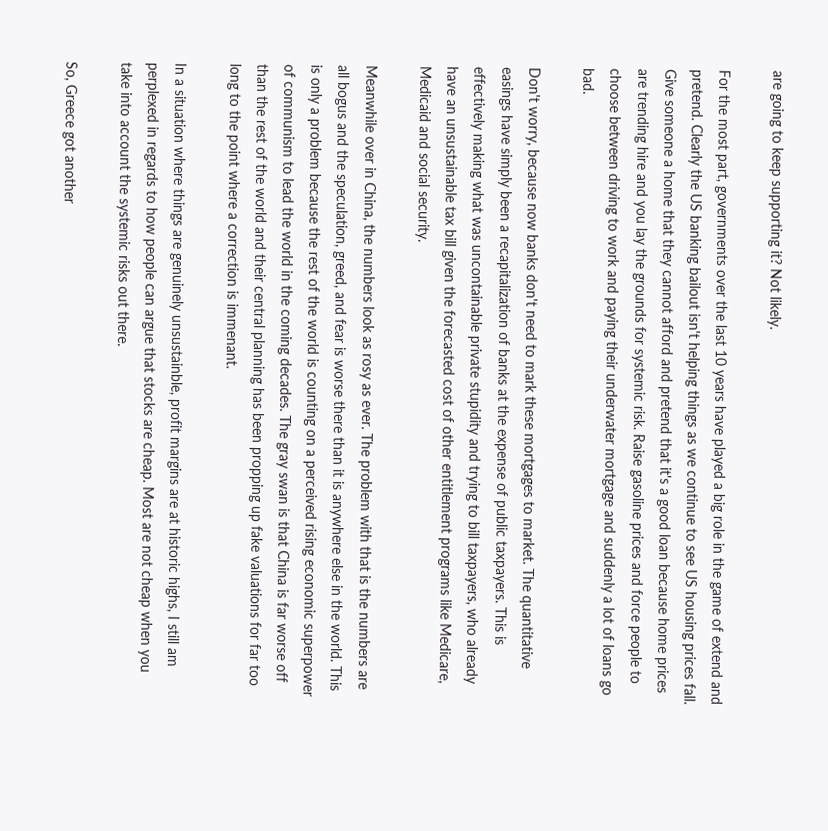are going to keep supporting it? Not likely.

For the most part, governments over the last 10 years have played a big role in the game of extend and pretend. Clearly the US banking bailout isn't helping things as we continue to see US housing prices fall. Give someone a home that they cannot afford and pretend that it's a good loan because home prices are trending hire and you lay the grounds for systemic risk. Raise gasoline prices and force people to choose between driving to work and paying their underwater mortgage and suddenly a lot of loans go bad.

Don't worry, because now banks don't need to mark these mortgages to market. The quantitative easings have simply been a recapitalization of banks at the expense of public taxpayers. This is effectively making what was uncontainable private stupidity and trying to bill taxpayers, who already have an unsustainable tax bill given the forecasted cost of other entitlement programs like Medicare, Medicaid and social security.

Meanwhile over in China, the numbers look as rosy as ever. The problem with that is the numbers are all bogus and the speculation, greed, and fear is worse there than it is anywhere else in the world. This is only a problem because the rest of the world is counting on a perceived rising economic superpower of communism to lead the world in the coming decades. The gray swan is that China is far worse off than the rest of the world and their central planning has been propping up fake valuations for far too long to the point where a correction is immenant.

In a situation where things are genuinely unsustainble, profit margins are at historic highs, I still am perplexed in regards to how people can argue that stocks are cheap. Most are not cheap when you take into account the systemic risks out there.

So, Greece got another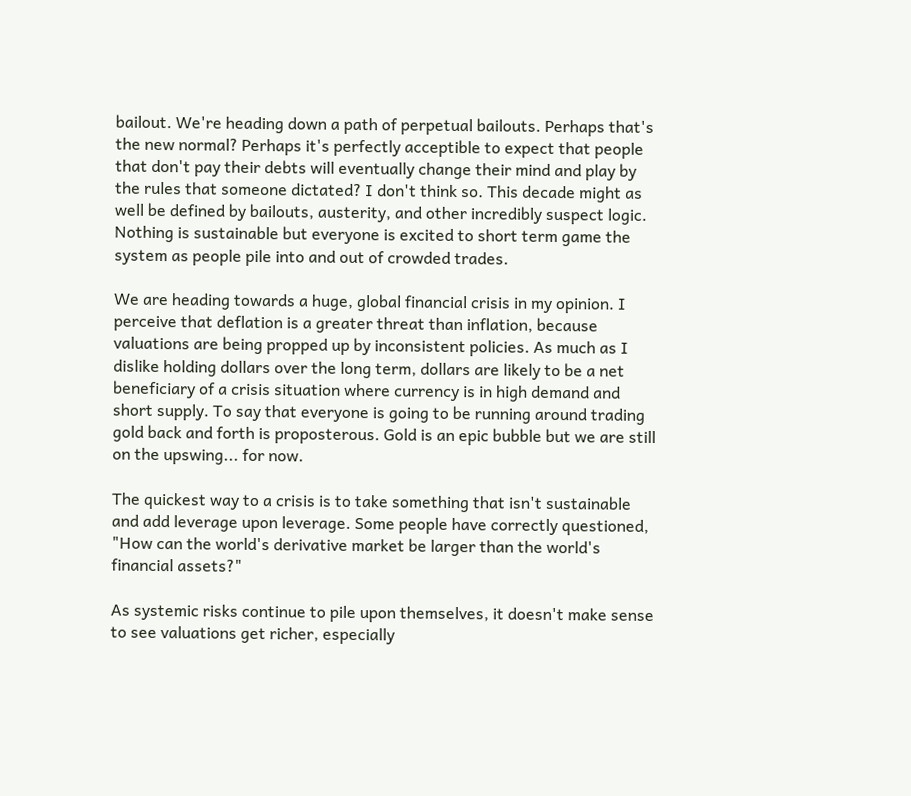bailout. We're heading down a path of perpetual bailouts. Perhaps that's the new normal? Perhaps it's perfectly acceptible to expect that people that don't pay their debts will eventually change their mind and play by the rules that someone dictated? I don't think so. This decade might as well be defined by bailouts, austerity, and other incredibly suspect logic. Nothing is sustainable but everyone is excited to short term game the system as people pile into and out of crowded trades.

We are heading towards a huge, global financial crisis in my opinion. I perceive that deflation is a greater threat than inflation, because valuations are being propped up by inconsistent policies. As much as I dislike holding dollars over the long term, dollars are likely to be a net beneficiary of a crisis situation where currency is in high demand and short supply. To say that everyone is going to be running around trading gold back and forth is proposterous. Gold is an epic bubble but we are still on the upswing... for now.

The quickest way to a crisis is to take something that isn't sustainable and add leverage upon leverage. Some people have correctly questioned, "How can the world's derivative market be larger than the world's financial assets?"

As systemic risks continue to pile upon themselves, it doesn't make sense to see valuations get richer, especially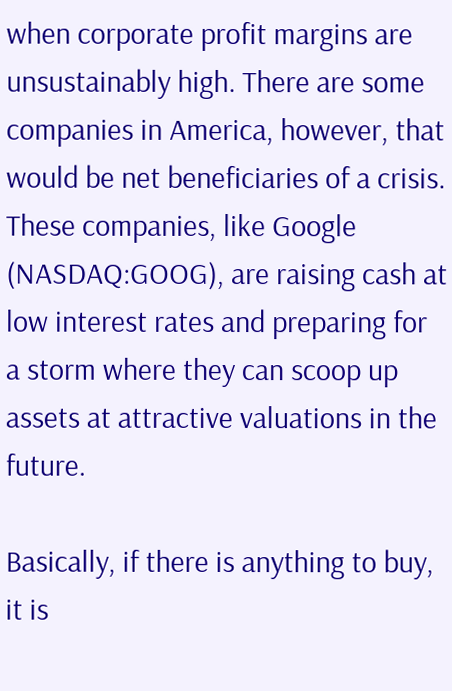when corporate profit margins are unsustainably high. There are some companies in America, however, that would be net beneficiaries of a crisis. These companies, like Google (NASDAQ:GOOG), are raising cash at low interest rates and preparing for a storm where they can scoop up assets at attractive valuations in the future.

Basically, if there is anything to buy, it is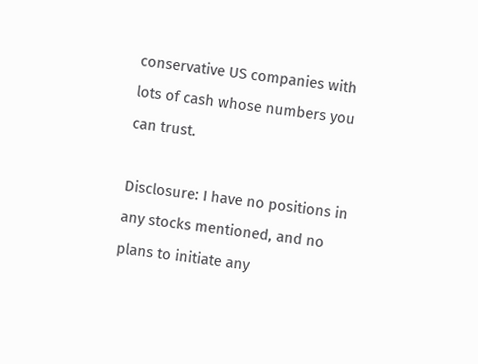conservative US companies with lots of cash whose numbers you can trust.

Disclosure: I have no positions in any stocks mentioned, and no plans to initiate any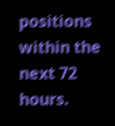positions within the next 72 hours.